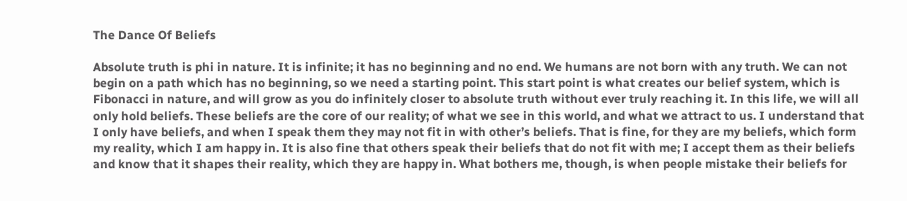The Dance Of Beliefs

Absolute truth is phi in nature. It is infinite; it has no beginning and no end. We humans are not born with any truth. We can not begin on a path which has no beginning, so we need a starting point. This start point is what creates our belief system, which is Fibonacci in nature, and will grow as you do infinitely closer to absolute truth without ever truly reaching it. In this life, we will all only hold beliefs. These beliefs are the core of our reality; of what we see in this world, and what we attract to us. I understand that I only have beliefs, and when I speak them they may not fit in with other’s beliefs. That is fine, for they are my beliefs, which form my reality, which I am happy in. It is also fine that others speak their beliefs that do not fit with me; I accept them as their beliefs and know that it shapes their reality, which they are happy in. What bothers me, though, is when people mistake their beliefs for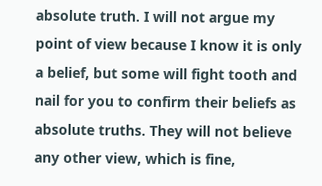absolute truth. I will not argue my point of view because I know it is only a belief, but some will fight tooth and nail for you to confirm their beliefs as absolute truths. They will not believe any other view, which is fine,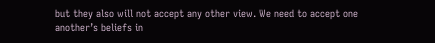but they also will not accept any other view. We need to accept one another’s beliefs in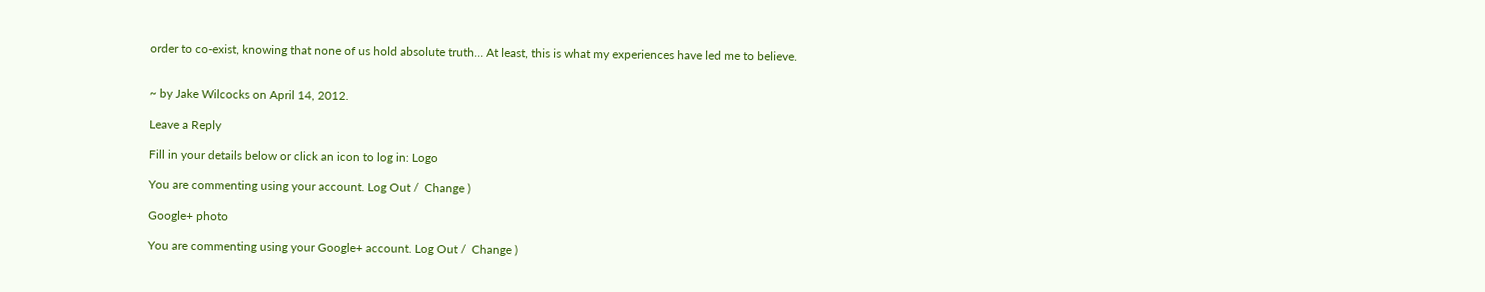order to co-exist, knowing that none of us hold absolute truth… At least, this is what my experiences have led me to believe.


~ by Jake Wilcocks on April 14, 2012.

Leave a Reply

Fill in your details below or click an icon to log in: Logo

You are commenting using your account. Log Out /  Change )

Google+ photo

You are commenting using your Google+ account. Log Out /  Change )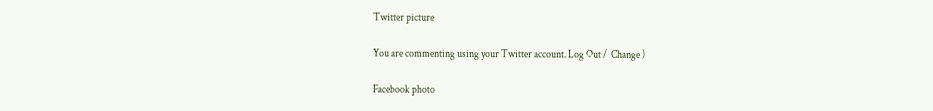Twitter picture

You are commenting using your Twitter account. Log Out /  Change )

Facebook photo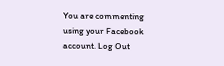You are commenting using your Facebook account. Log Out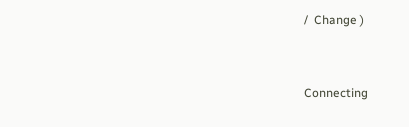/  Change )


Connecting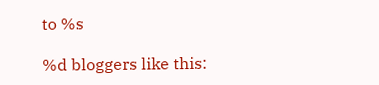to %s

%d bloggers like this: